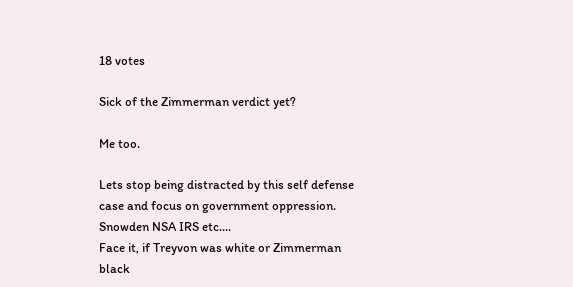18 votes

Sick of the Zimmerman verdict yet?

Me too.

Lets stop being distracted by this self defense case and focus on government oppression. Snowden NSA IRS etc....
Face it, if Treyvon was white or Zimmerman black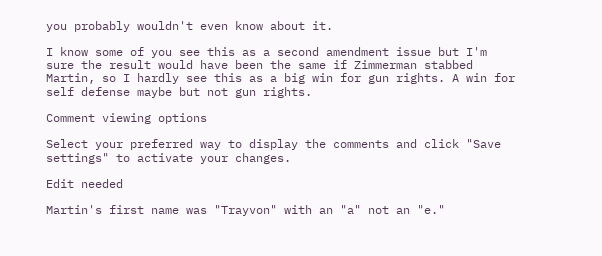you probably wouldn't even know about it.

I know some of you see this as a second amendment issue but I'm sure the result would have been the same if Zimmerman stabbed Martin, so I hardly see this as a big win for gun rights. A win for self defense maybe but not gun rights.

Comment viewing options

Select your preferred way to display the comments and click "Save settings" to activate your changes.

Edit needed

Martin's first name was "Trayvon" with an "a" not an "e."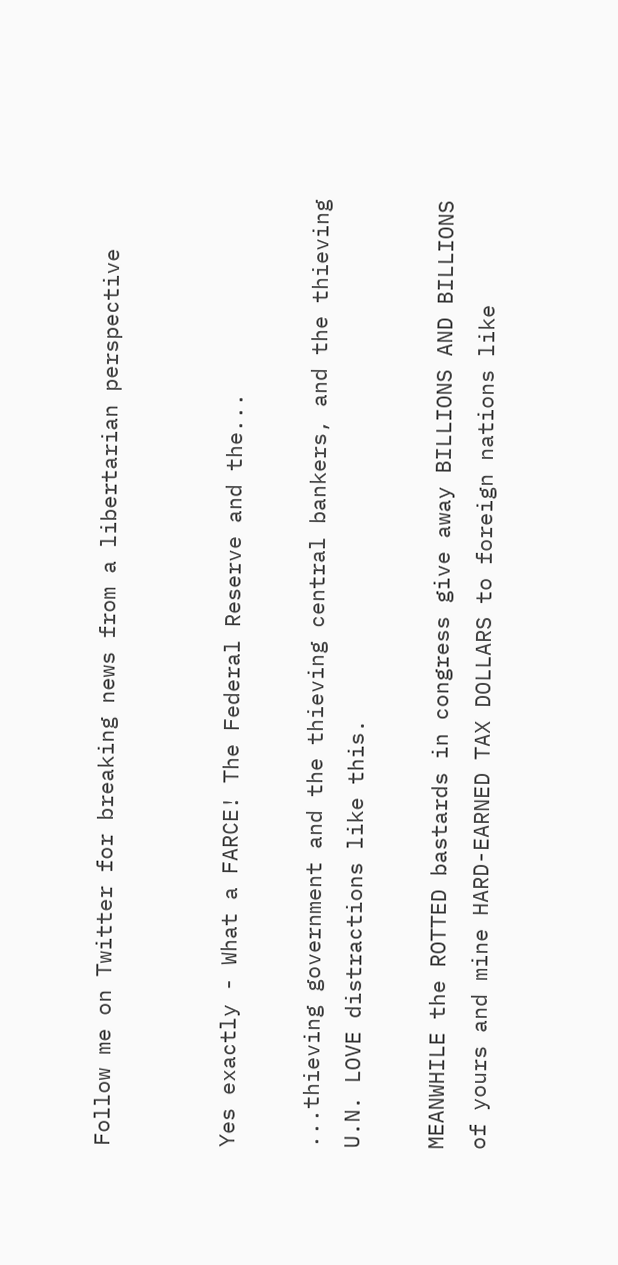Follow me on Twitter for breaking news from a libertarian perspective


Yes exactly - What a FARCE! The Federal Reserve and the...

...thieving government and the thieving central bankers, and the thieving U.N. LOVE distractions like this.

MEANWHILE the ROTTED bastards in congress give away BILLIONS AND BILLIONS of yours and mine HARD-EARNED TAX DOLLARS to foreign nations like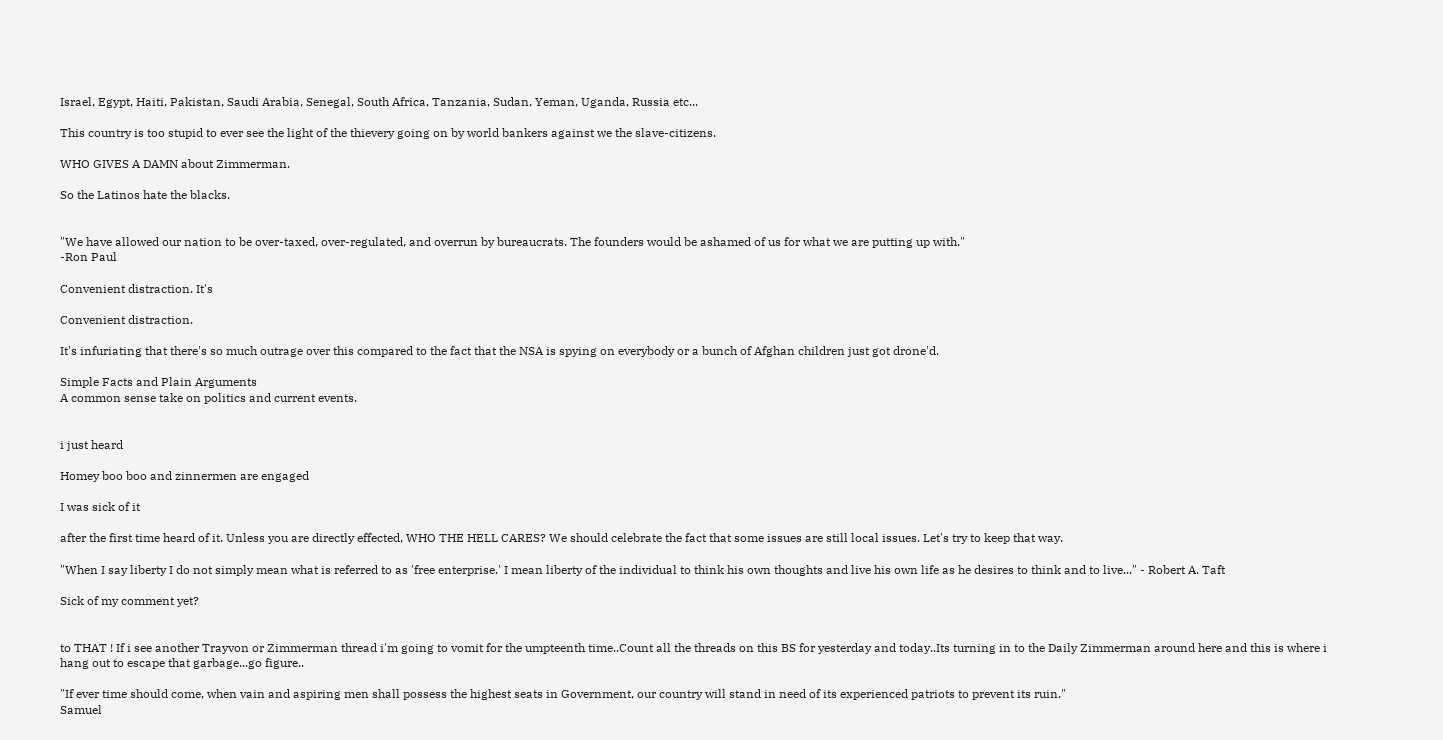Israel, Egypt, Haiti, Pakistan, Saudi Arabia, Senegal, South Africa, Tanzania, Sudan, Yeman, Uganda, Russia etc...

This country is too stupid to ever see the light of the thievery going on by world bankers against we the slave-citizens.

WHO GIVES A DAMN about Zimmerman.

So the Latinos hate the blacks.


"We have allowed our nation to be over-taxed, over-regulated, and overrun by bureaucrats. The founders would be ashamed of us for what we are putting up with."
-Ron Paul

Convenient distraction. It's

Convenient distraction.

It's infuriating that there's so much outrage over this compared to the fact that the NSA is spying on everybody or a bunch of Afghan children just got drone'd.

Simple Facts and Plain Arguments
A common sense take on politics and current events.


i just heard

Homey boo boo and zinnermen are engaged

I was sick of it

after the first time heard of it. Unless you are directly effected, WHO THE HELL CARES? We should celebrate the fact that some issues are still local issues. Let's try to keep that way.

"When I say liberty I do not simply mean what is referred to as 'free enterprise.' I mean liberty of the individual to think his own thoughts and live his own life as he desires to think and to live..." - Robert A. Taft

Sick of my comment yet?


to THAT ! If i see another Trayvon or Zimmerman thread i'm going to vomit for the umpteenth time..Count all the threads on this BS for yesterday and today..Its turning in to the Daily Zimmerman around here and this is where i hang out to escape that garbage...go figure..

"If ever time should come, when vain and aspiring men shall possess the highest seats in Government, our country will stand in need of its experienced patriots to prevent its ruin."
Samuel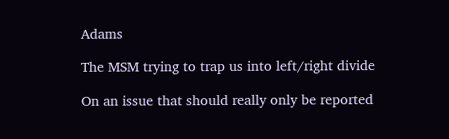Adams

The MSM trying to trap us into left/right divide

On an issue that should really only be reported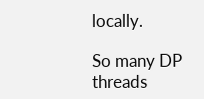locally.

So many DP threads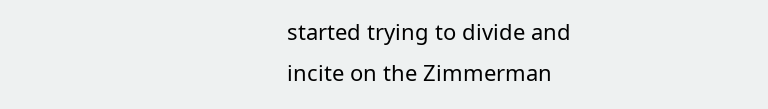started trying to divide and incite on the Zimmerman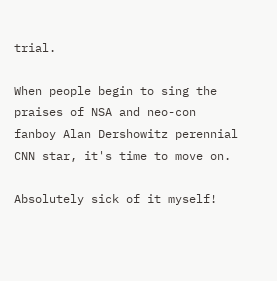trial.

When people begin to sing the praises of NSA and neo-con fanboy Alan Dershowitz perennial CNN star, it's time to move on.

Absolutely sick of it myself!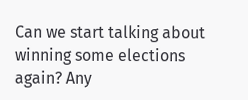Can we start talking about winning some elections again? Any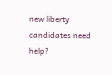new liberty candidates need help?